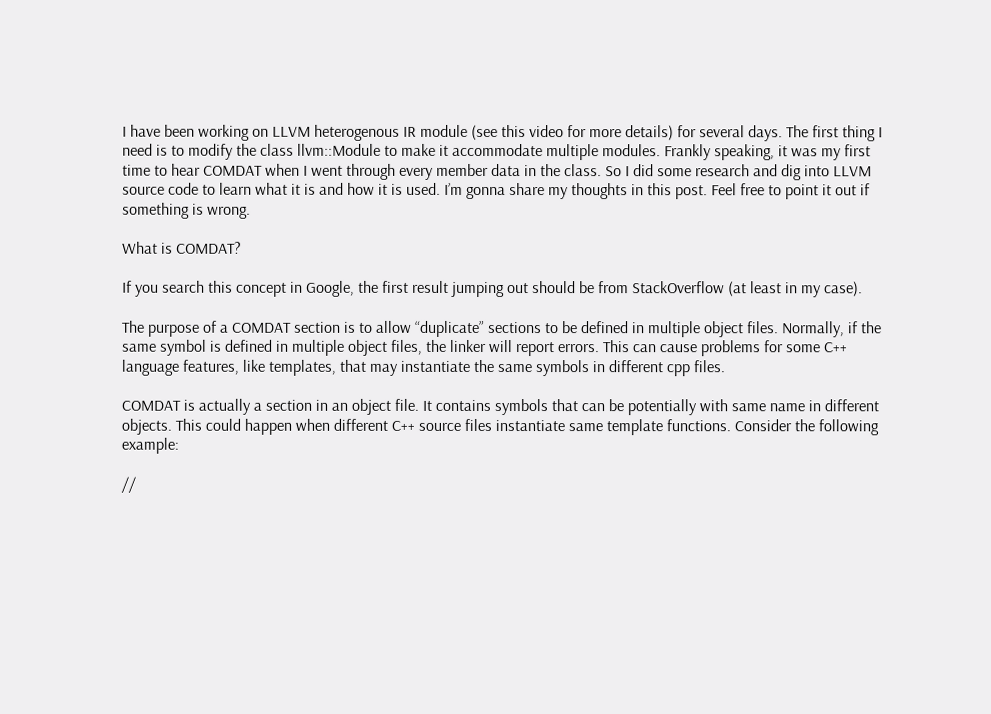I have been working on LLVM heterogenous IR module (see this video for more details) for several days. The first thing I need is to modify the class llvm::Module to make it accommodate multiple modules. Frankly speaking, it was my first time to hear COMDAT when I went through every member data in the class. So I did some research and dig into LLVM source code to learn what it is and how it is used. I’m gonna share my thoughts in this post. Feel free to point it out if something is wrong.

What is COMDAT?

If you search this concept in Google, the first result jumping out should be from StackOverflow (at least in my case).

The purpose of a COMDAT section is to allow “duplicate” sections to be defined in multiple object files. Normally, if the same symbol is defined in multiple object files, the linker will report errors. This can cause problems for some C++ language features, like templates, that may instantiate the same symbols in different cpp files.

COMDAT is actually a section in an object file. It contains symbols that can be potentially with same name in different objects. This could happen when different C++ source files instantiate same template functions. Consider the following example:

//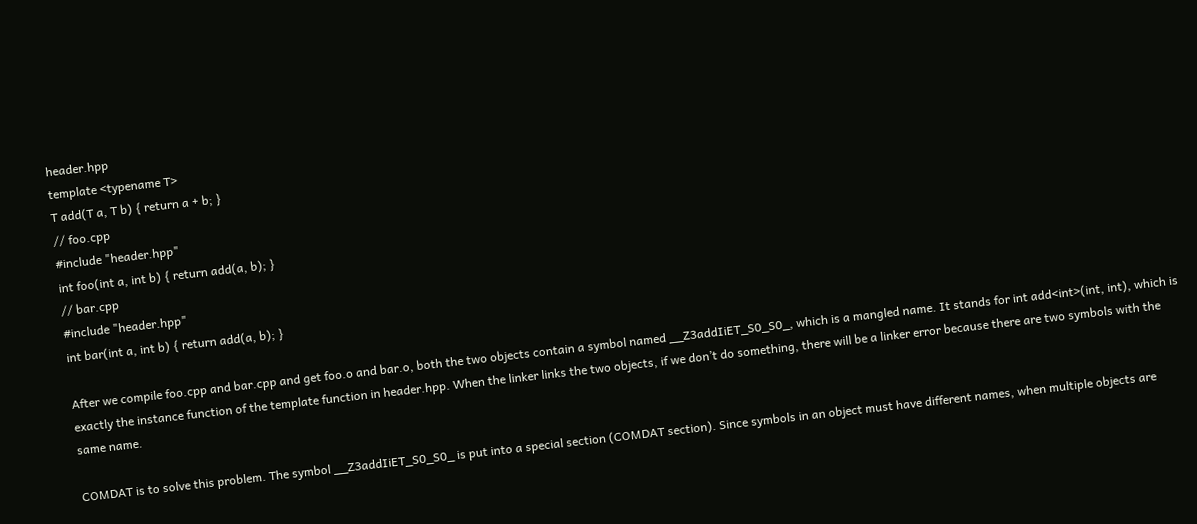header.hpp
template <typename T>
T add(T a, T b) { return a + b; }
// foo.cpp
#include "header.hpp"
int foo(int a, int b) { return add(a, b); }
// bar.cpp
#include "header.hpp"
int bar(int a, int b) { return add(a, b); }

After we compile foo.cpp and bar.cpp and get foo.o and bar.o, both the two objects contain a symbol named __Z3addIiET_S0_S0_, which is a mangled name. It stands for int add<int>(int, int), which is exactly the instance function of the template function in header.hpp. When the linker links the two objects, if we don’t do something, there will be a linker error because there are two symbols with the same name.

COMDAT is to solve this problem. The symbol __Z3addIiET_S0_S0_ is put into a special section (COMDAT section). Since symbols in an object must have different names, when multiple objects are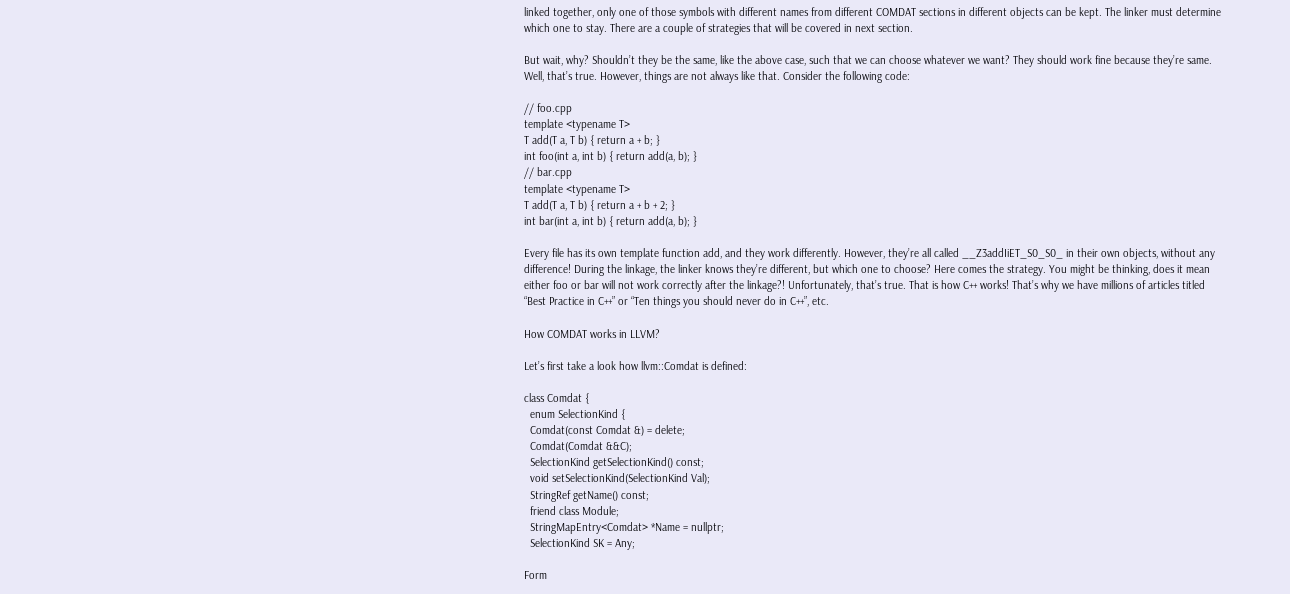linked together, only one of those symbols with different names from different COMDAT sections in different objects can be kept. The linker must determine which one to stay. There are a couple of strategies that will be covered in next section.

But wait, why? Shouldn’t they be the same, like the above case, such that we can choose whatever we want? They should work fine because they’re same. Well, that’s true. However, things are not always like that. Consider the following code:

// foo.cpp
template <typename T>
T add(T a, T b) { return a + b; }
int foo(int a, int b) { return add(a, b); }
// bar.cpp
template <typename T>
T add(T a, T b) { return a + b + 2; }
int bar(int a, int b) { return add(a, b); }

Every file has its own template function add, and they work differently. However, they’re all called __Z3addIiET_S0_S0_ in their own objects, without any difference! During the linkage, the linker knows they’re different, but which one to choose? Here comes the strategy. You might be thinking, does it mean either foo or bar will not work correctly after the linkage?! Unfortunately, that’s true. That is how C++ works! That’s why we have millions of articles titled “Best Practice in C++” or “Ten things you should never do in C++”, etc.

How COMDAT works in LLVM?

Let’s first take a look how llvm::Comdat is defined:

class Comdat {
  enum SelectionKind {
  Comdat(const Comdat &) = delete;
  Comdat(Comdat &&C);
  SelectionKind getSelectionKind() const;
  void setSelectionKind(SelectionKind Val);
  StringRef getName() const;
  friend class Module;
  StringMapEntry<Comdat> *Name = nullptr;
  SelectionKind SK = Any;

Form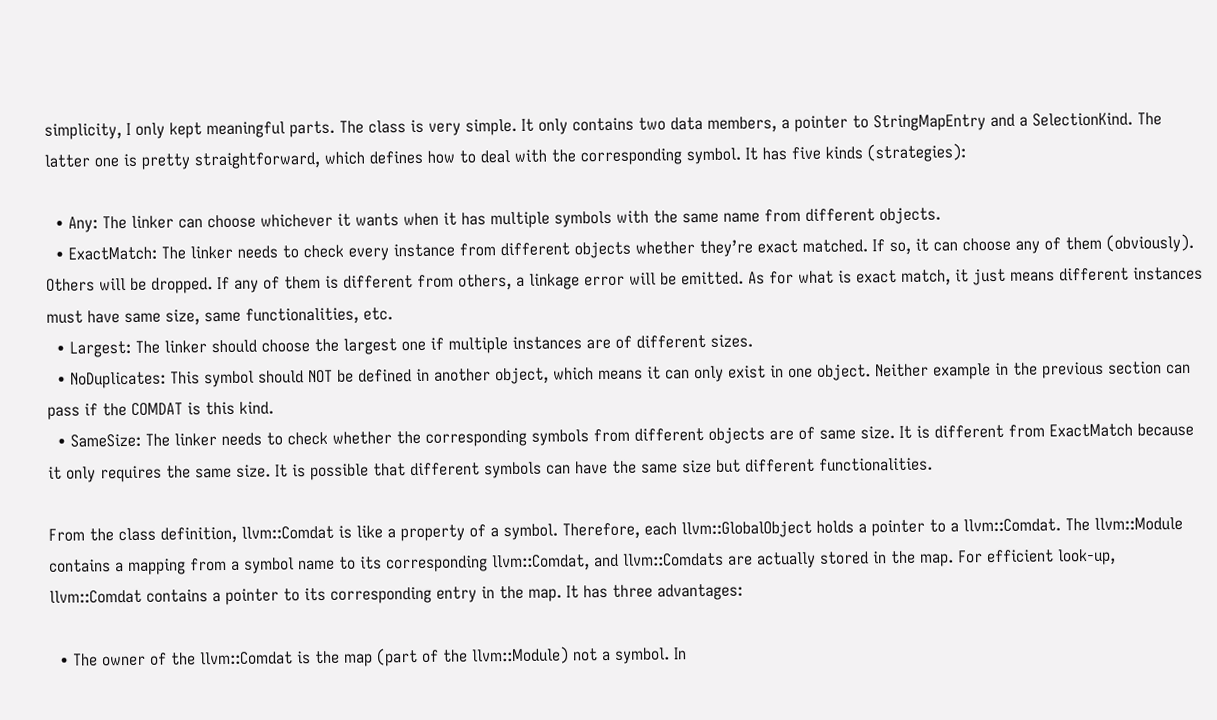simplicity, I only kept meaningful parts. The class is very simple. It only contains two data members, a pointer to StringMapEntry and a SelectionKind. The latter one is pretty straightforward, which defines how to deal with the corresponding symbol. It has five kinds (strategies):

  • Any: The linker can choose whichever it wants when it has multiple symbols with the same name from different objects.
  • ExactMatch: The linker needs to check every instance from different objects whether they’re exact matched. If so, it can choose any of them (obviously). Others will be dropped. If any of them is different from others, a linkage error will be emitted. As for what is exact match, it just means different instances must have same size, same functionalities, etc.
  • Largest: The linker should choose the largest one if multiple instances are of different sizes.
  • NoDuplicates: This symbol should NOT be defined in another object, which means it can only exist in one object. Neither example in the previous section can pass if the COMDAT is this kind.
  • SameSize: The linker needs to check whether the corresponding symbols from different objects are of same size. It is different from ExactMatch because it only requires the same size. It is possible that different symbols can have the same size but different functionalities.

From the class definition, llvm::Comdat is like a property of a symbol. Therefore, each llvm::GlobalObject holds a pointer to a llvm::Comdat. The llvm::Module contains a mapping from a symbol name to its corresponding llvm::Comdat, and llvm::Comdats are actually stored in the map. For efficient look-up, llvm::Comdat contains a pointer to its corresponding entry in the map. It has three advantages:

  • The owner of the llvm::Comdat is the map (part of the llvm::Module) not a symbol. In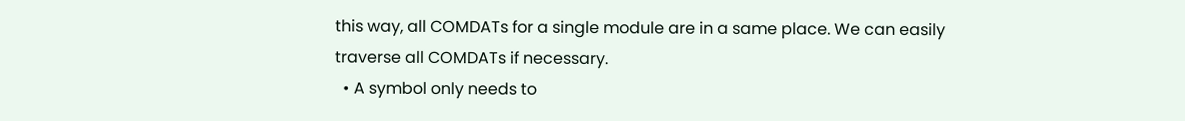this way, all COMDATs for a single module are in a same place. We can easily traverse all COMDATs if necessary.
  • A symbol only needs to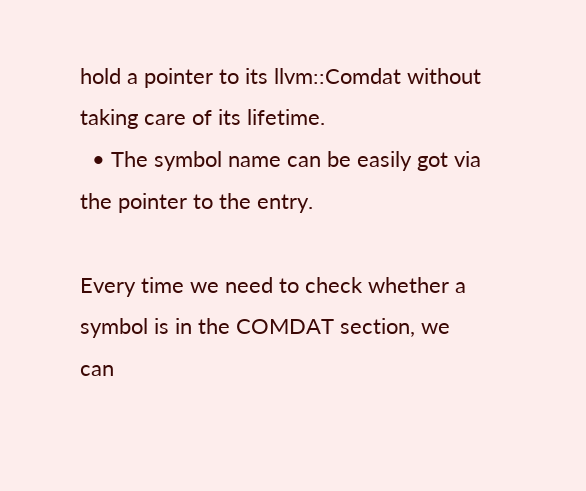hold a pointer to its llvm::Comdat without taking care of its lifetime.
  • The symbol name can be easily got via the pointer to the entry.

Every time we need to check whether a symbol is in the COMDAT section, we can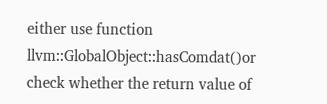either use function llvm::GlobalObject::hasComdat()or check whether the return value of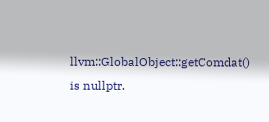llvm::GlobalObject::getComdat() is nullptr.